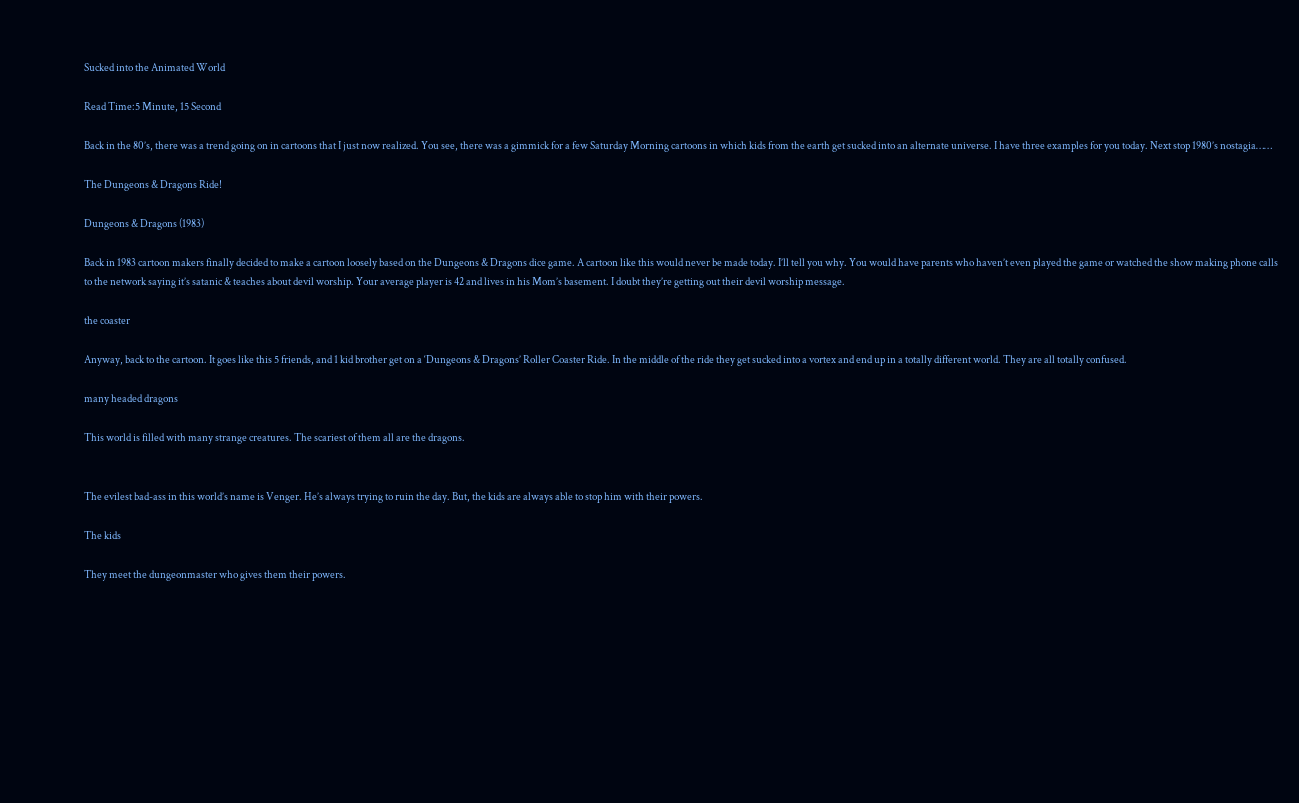Sucked into the Animated World

Read Time:5 Minute, 15 Second

Back in the 80’s, there was a trend going on in cartoons that I just now realized. You see, there was a gimmick for a few Saturday Morning cartoons in which kids from the earth get sucked into an alternate universe. I have three examples for you today. Next stop 1980’s nostagia……

The Dungeons & Dragons Ride!

Dungeons & Dragons (1983)

Back in 1983 cartoon makers finally decided to make a cartoon loosely based on the Dungeons & Dragons dice game. A cartoon like this would never be made today. I’ll tell you why. You would have parents who haven’t even played the game or watched the show making phone calls to the network saying it’s satanic & teaches about devil worship. Your average player is 42 and lives in his Mom’s basement. I doubt they’re getting out their devil worship message.

the coaster

Anyway, back to the cartoon. It goes like this 5 friends, and 1 kid brother get on a ‘Dungeons & Dragons’ Roller Coaster Ride. In the middle of the ride they get sucked into a vortex and end up in a totally different world. They are all totally confused.

many headed dragons

This world is filled with many strange creatures. The scariest of them all are the dragons.


The evilest bad-ass in this world’s name is Venger. He’s always trying to ruin the day. But, the kids are always able to stop him with their powers.

The kids

They meet the dungeonmaster who gives them their powers.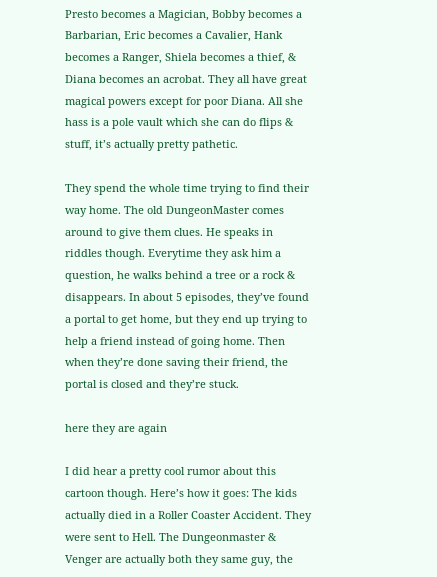Presto becomes a Magician, Bobby becomes a Barbarian, Eric becomes a Cavalier, Hank becomes a Ranger, Shiela becomes a thief, & Diana becomes an acrobat. They all have great magical powers except for poor Diana. All she hass is a pole vault which she can do flips & stuff, it’s actually pretty pathetic.

They spend the whole time trying to find their way home. The old DungeonMaster comes around to give them clues. He speaks in riddles though. Everytime they ask him a question, he walks behind a tree or a rock & disappears. In about 5 episodes, they’ve found a portal to get home, but they end up trying to help a friend instead of going home. Then when they’re done saving their friend, the portal is closed and they’re stuck.

here they are again

I did hear a pretty cool rumor about this cartoon though. Here’s how it goes: The kids actually died in a Roller Coaster Accident. They were sent to Hell. The Dungeonmaster & Venger are actually both they same guy, the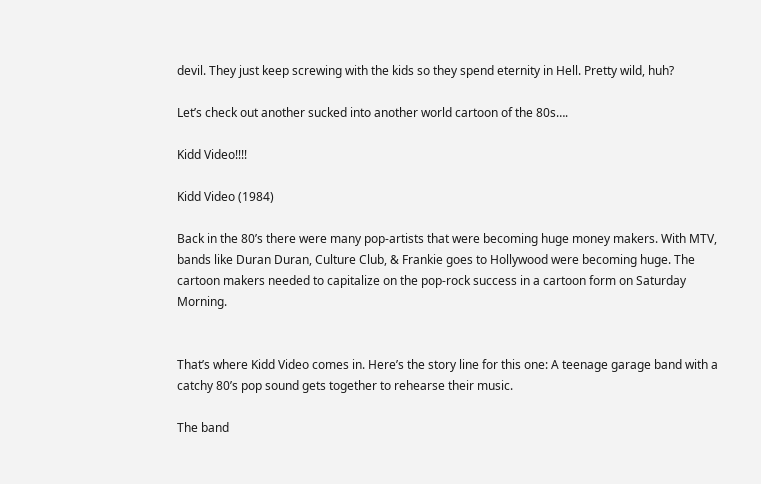devil. They just keep screwing with the kids so they spend eternity in Hell. Pretty wild, huh?

Let’s check out another sucked into another world cartoon of the 80s….

Kidd Video!!!!

Kidd Video (1984)

Back in the 80’s there were many pop-artists that were becoming huge money makers. With MTV, bands like Duran Duran, Culture Club, & Frankie goes to Hollywood were becoming huge. The cartoon makers needed to capitalize on the pop-rock success in a cartoon form on Saturday Morning.


That’s where Kidd Video comes in. Here’s the story line for this one: A teenage garage band with a catchy 80’s pop sound gets together to rehearse their music.

The band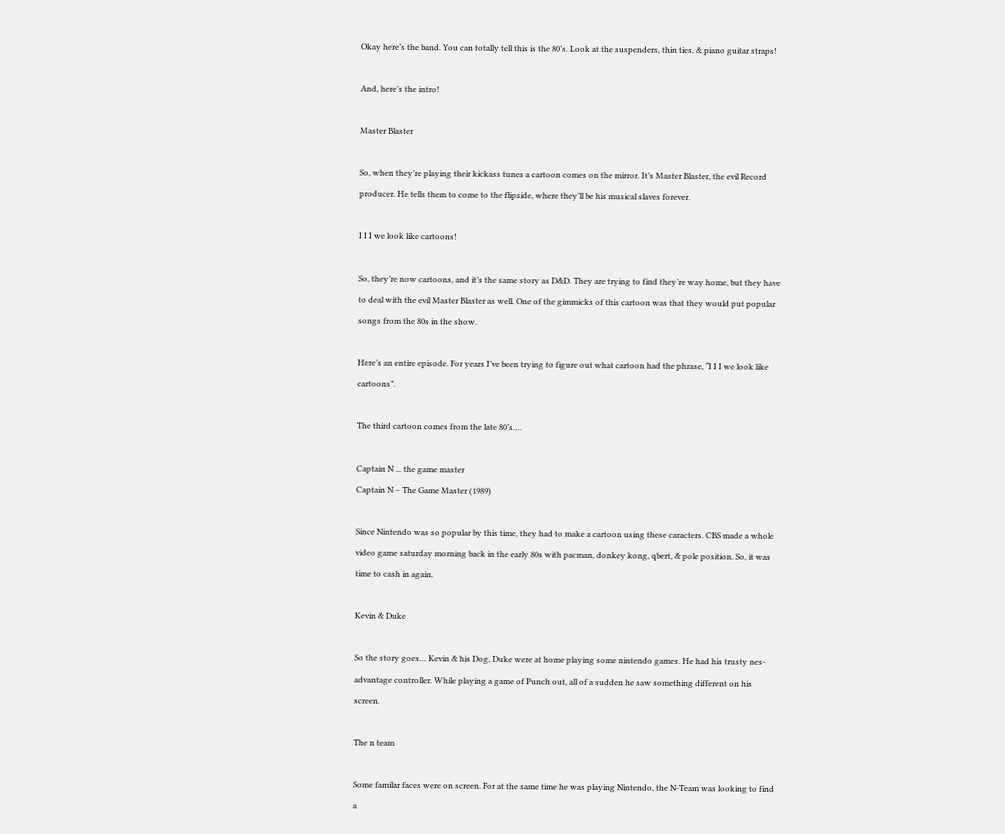Okay here’s the band. You can totally tell this is the 80’s. Look at the suspenders, thin ties, & piano guitar straps!

And, here’s the intro!

Master Blaster

So, when they’re playing their kickass tunes a cartoon comes on the mirror. It’s Master Blaster, the evil Record producer. He tells them to come to the flipside, where they’ll be his musical slaves forever.

I I I we look like cartoons!

So, they’re now cartoons, and it’s the same story as D&D. They are trying to find they’re way home, but they have to deal with the evil Master Blaster as well. One of the gimmicks of this cartoon was that they would put popular songs from the 80s in the show.

Here’s an entire episode. For years I’ve been trying to figure out what cartoon had the phrase, “I I I we look like cartoons”.

The third cartoon comes from the late 80’s….

Captain N ... the game master
Captain N – The Game Master (1989)

Since Nintendo was so popular by this time, they had to make a cartoon using these caracters. CBS made a whole video game saturday morning back in the early 80s with pacman, donkey kong, qbert, & pole position. So, it was time to cash in again.

Kevin & Duke

So the story goes… Kevin & his Dog, Duke were at home playing some nintendo games. He had his trusty nes-advantage controller. While playing a game of Punch out, all of a sudden he saw something different on his screen.

The n team

Some familar faces were on screen. For at the same time he was playing Nintendo, the N-Team was looking to find a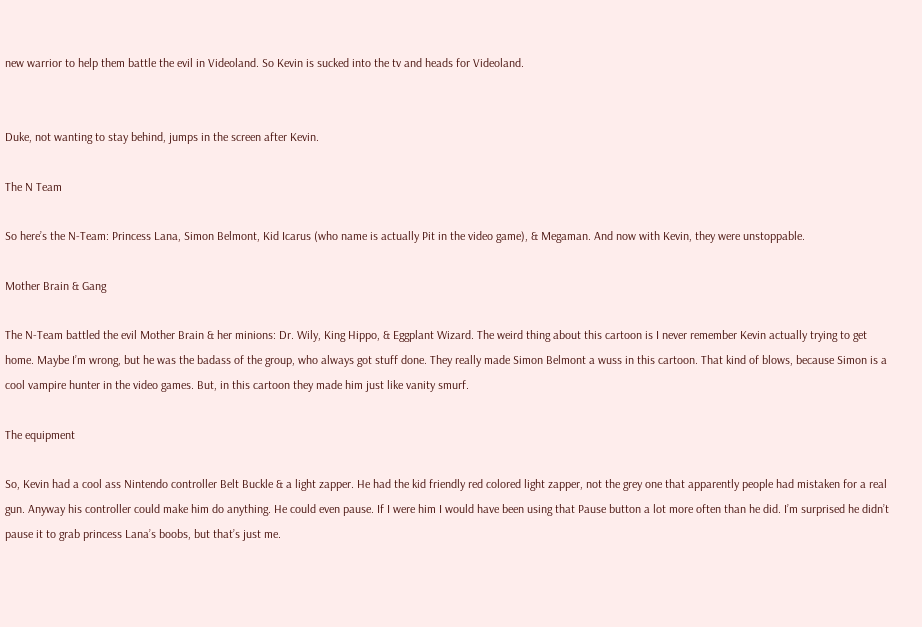new warrior to help them battle the evil in Videoland. So Kevin is sucked into the tv and heads for Videoland.


Duke, not wanting to stay behind, jumps in the screen after Kevin.

The N Team

So here’s the N-Team: Princess Lana, Simon Belmont, Kid Icarus (who name is actually Pit in the video game), & Megaman. And now with Kevin, they were unstoppable.

Mother Brain & Gang

The N-Team battled the evil Mother Brain & her minions: Dr. Wily, King Hippo, & Eggplant Wizard. The weird thing about this cartoon is I never remember Kevin actually trying to get home. Maybe I’m wrong, but he was the badass of the group, who always got stuff done. They really made Simon Belmont a wuss in this cartoon. That kind of blows, because Simon is a cool vampire hunter in the video games. But, in this cartoon they made him just like vanity smurf.

The equipment

So, Kevin had a cool ass Nintendo controller Belt Buckle & a light zapper. He had the kid friendly red colored light zapper, not the grey one that apparently people had mistaken for a real gun. Anyway his controller could make him do anything. He could even pause. If I were him I would have been using that Pause button a lot more often than he did. I’m surprised he didn’t pause it to grab princess Lana’s boobs, but that’s just me.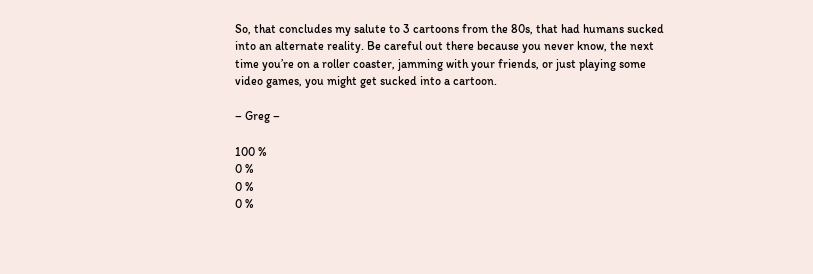So, that concludes my salute to 3 cartoons from the 80s, that had humans sucked into an alternate reality. Be careful out there because you never know, the next time you’re on a roller coaster, jamming with your friends, or just playing some video games, you might get sucked into a cartoon.

– Greg –

100 %
0 %
0 %
0 %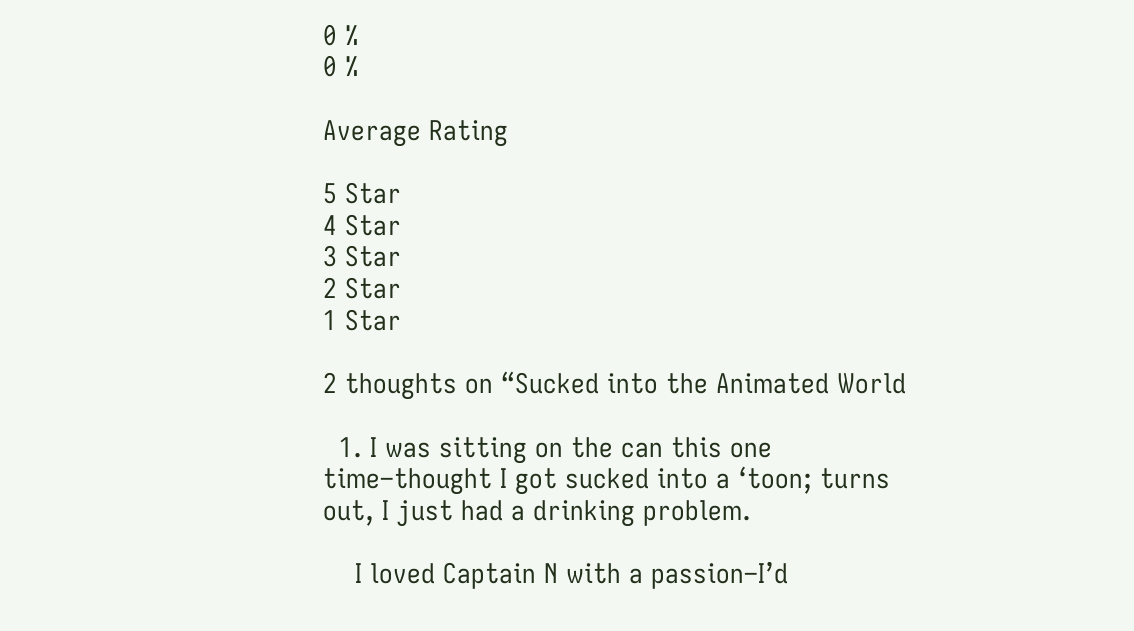0 %
0 %

Average Rating

5 Star
4 Star
3 Star
2 Star
1 Star

2 thoughts on “Sucked into the Animated World

  1. I was sitting on the can this one time–thought I got sucked into a ‘toon; turns out, I just had a drinking problem.

    I loved Captain N with a passion–I’d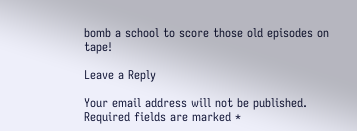bomb a school to score those old episodes on tape!

Leave a Reply

Your email address will not be published. Required fields are marked *